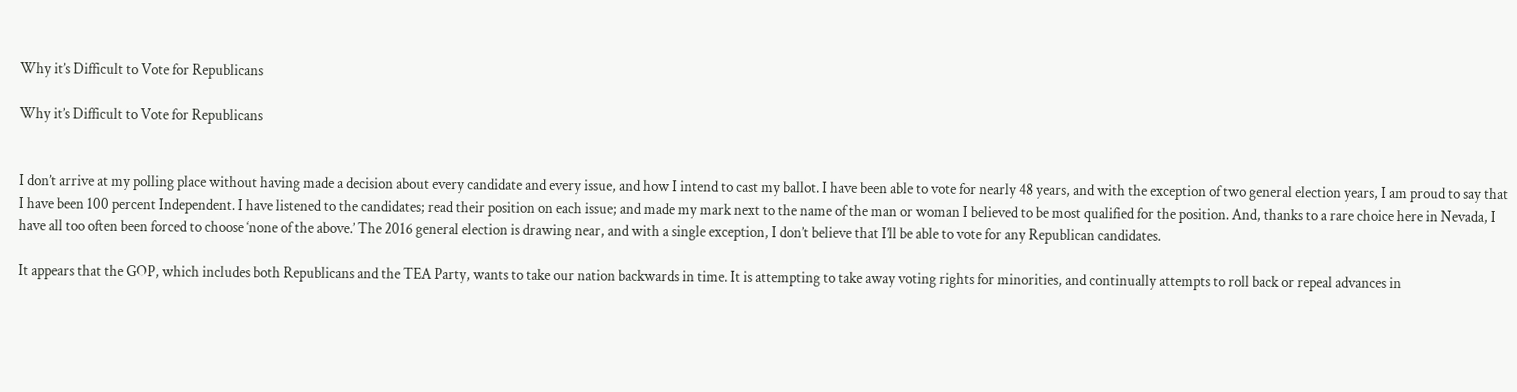Why it’s Difficult to Vote for Republicans

Why it’s Difficult to Vote for Republicans


I don’t arrive at my polling place without having made a decision about every candidate and every issue, and how I intend to cast my ballot. I have been able to vote for nearly 48 years, and with the exception of two general election years, I am proud to say that I have been 100 percent Independent. I have listened to the candidates; read their position on each issue; and made my mark next to the name of the man or woman I believed to be most qualified for the position. And, thanks to a rare choice here in Nevada, I have all too often been forced to choose ‘none of the above.’ The 2016 general election is drawing near, and with a single exception, I don’t believe that I’ll be able to vote for any Republican candidates.

It appears that the GOP, which includes both Republicans and the TEA Party, wants to take our nation backwards in time. It is attempting to take away voting rights for minorities, and continually attempts to roll back or repeal advances in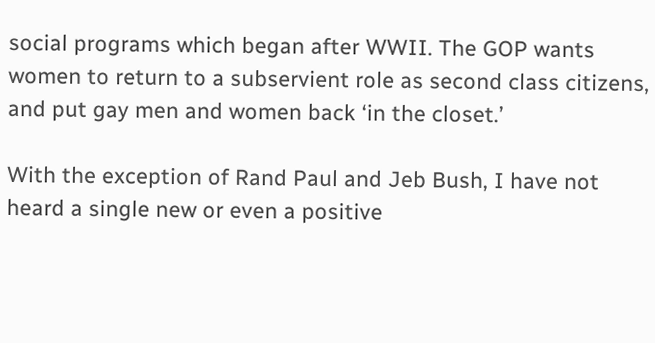social programs which began after WWII. The GOP wants women to return to a subservient role as second class citizens, and put gay men and women back ‘in the closet.’

With the exception of Rand Paul and Jeb Bush, I have not heard a single new or even a positive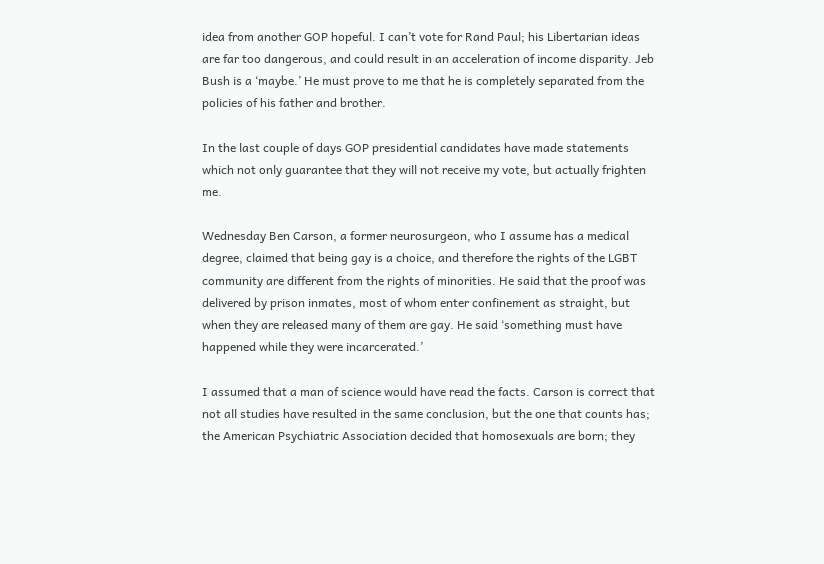idea from another GOP hopeful. I can’t vote for Rand Paul; his Libertarian ideas are far too dangerous, and could result in an acceleration of income disparity. Jeb Bush is a ‘maybe.’ He must prove to me that he is completely separated from the policies of his father and brother.

In the last couple of days GOP presidential candidates have made statements which not only guarantee that they will not receive my vote, but actually frighten me.

Wednesday Ben Carson, a former neurosurgeon, who I assume has a medical degree, claimed that being gay is a choice, and therefore the rights of the LGBT community are different from the rights of minorities. He said that the proof was delivered by prison inmates, most of whom enter confinement as straight, but when they are released many of them are gay. He said ‘something must have happened while they were incarcerated.’

I assumed that a man of science would have read the facts. Carson is correct that not all studies have resulted in the same conclusion, but the one that counts has; the American Psychiatric Association decided that homosexuals are born; they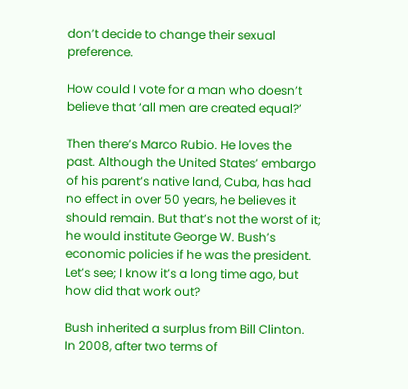don’t decide to change their sexual preference.

How could I vote for a man who doesn’t believe that ‘all men are created equal?’

Then there’s Marco Rubio. He loves the past. Although the United States’ embargo of his parent’s native land, Cuba, has had no effect in over 50 years, he believes it should remain. But that’s not the worst of it; he would institute George W. Bush’s economic policies if he was the president. Let’s see; I know it’s a long time ago, but how did that work out?

Bush inherited a surplus from Bill Clinton.  In 2008, after two terms of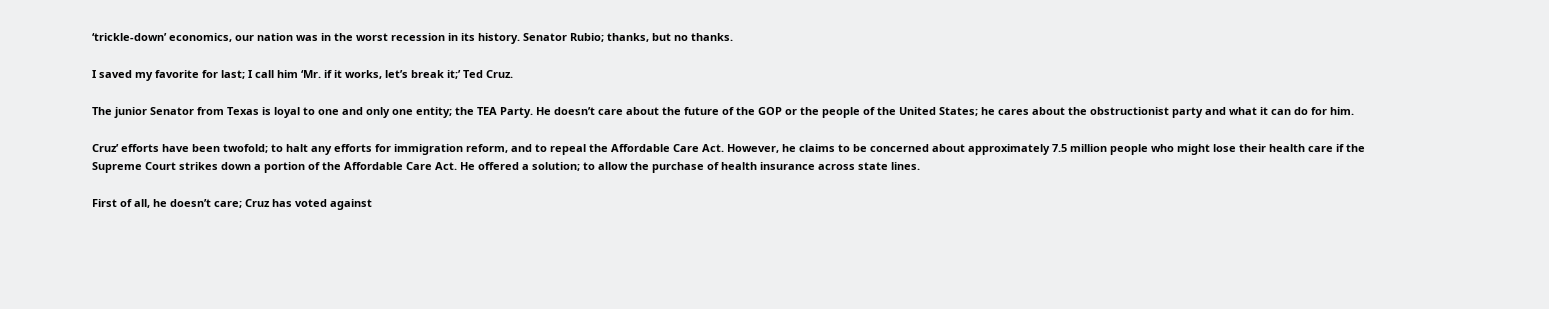‘trickle-down’ economics, our nation was in the worst recession in its history. Senator Rubio; thanks, but no thanks.

I saved my favorite for last; I call him ‘Mr. if it works, let’s break it;’ Ted Cruz.

The junior Senator from Texas is loyal to one and only one entity; the TEA Party. He doesn’t care about the future of the GOP or the people of the United States; he cares about the obstructionist party and what it can do for him.

Cruz’ efforts have been twofold; to halt any efforts for immigration reform, and to repeal the Affordable Care Act. However, he claims to be concerned about approximately 7.5 million people who might lose their health care if the Supreme Court strikes down a portion of the Affordable Care Act. He offered a solution; to allow the purchase of health insurance across state lines.

First of all, he doesn’t care; Cruz has voted against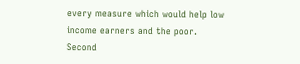every measure which would help low income earners and the poor. Second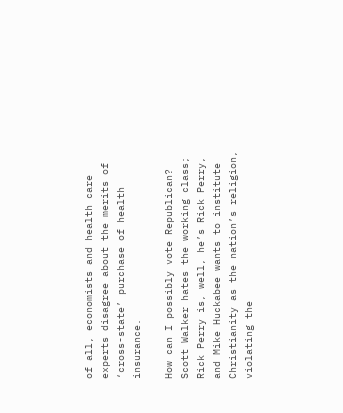of all, economists and health care experts disagree about the merits of ‘cross-state’ purchase of health insurance.

How can I possibly vote Republican? Scott Walker hates the working class; Rick Perry is, well, he’s Rick Perry, and Mike Huckabee wants to institute Christianity as the nation’s religion, violating the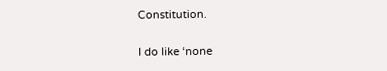Constitution.

I do like ‘none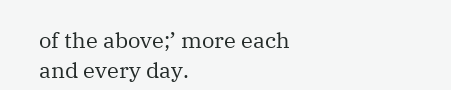of the above;’ more each and every day.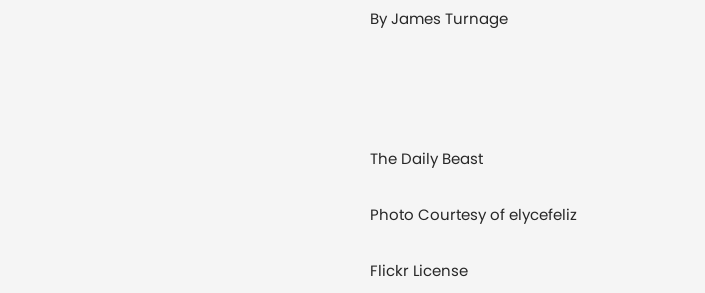By James Turnage




The Daily Beast

Photo Courtesy of elycefeliz

Flickr License